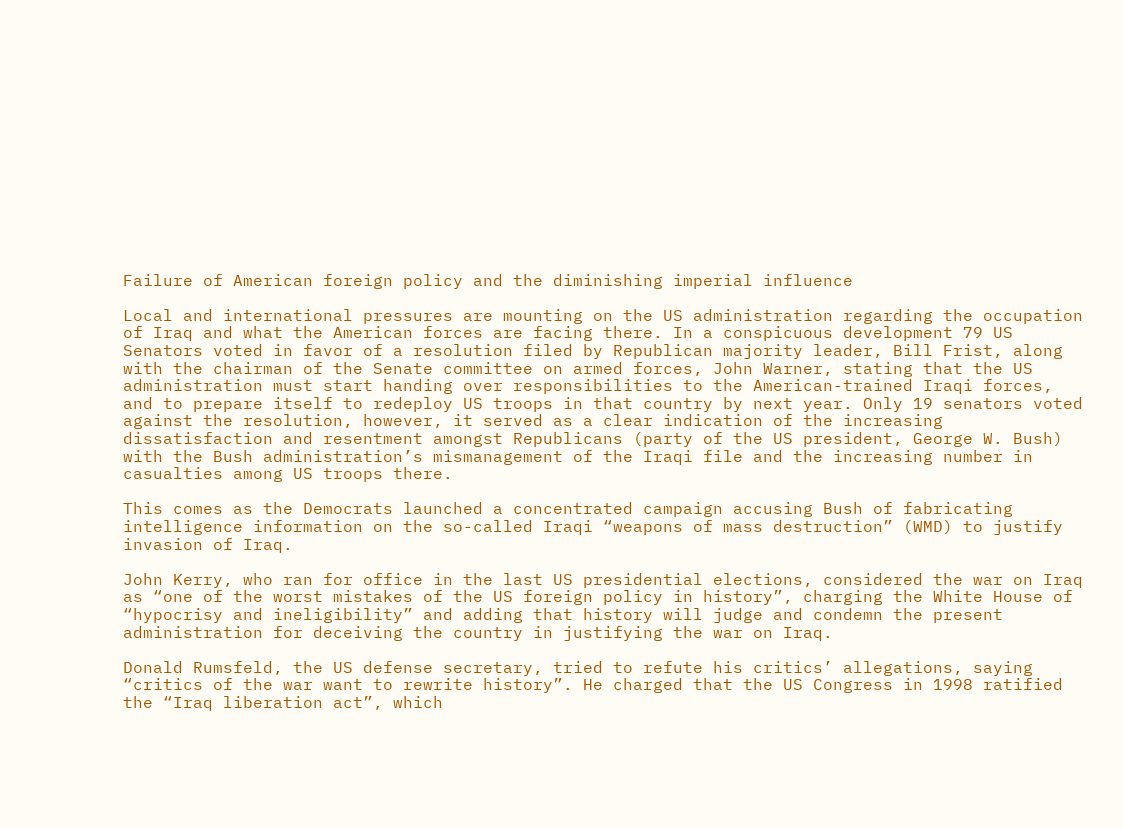Failure of American foreign policy and the diminishing imperial influence

Local and international pressures are mounting on the US administration regarding the occupation of Iraq and what the American forces are facing there. In a conspicuous development 79 US Senators voted in favor of a resolution filed by Republican majority leader, Bill Frist, along with the chairman of the Senate committee on armed forces, John Warner, stating that the US administration must start handing over responsibilities to the American-trained Iraqi forces, and to prepare itself to redeploy US troops in that country by next year. Only 19 senators voted against the resolution, however, it served as a clear indication of the increasing dissatisfaction and resentment amongst Republicans (party of the US president, George W. Bush) with the Bush administration’s mismanagement of the Iraqi file and the increasing number in casualties among US troops there.

This comes as the Democrats launched a concentrated campaign accusing Bush of fabricating intelligence information on the so-called Iraqi “weapons of mass destruction” (WMD) to justify invasion of Iraq.

John Kerry, who ran for office in the last US presidential elections, considered the war on Iraq as “one of the worst mistakes of the US foreign policy in history”, charging the White House of “hypocrisy and ineligibility” and adding that history will judge and condemn the present administration for deceiving the country in justifying the war on Iraq.

Donald Rumsfeld, the US defense secretary, tried to refute his critics’ allegations, saying “critics of the war want to rewrite history”. He charged that the US Congress in 1998 ratified the “Iraq liberation act”, which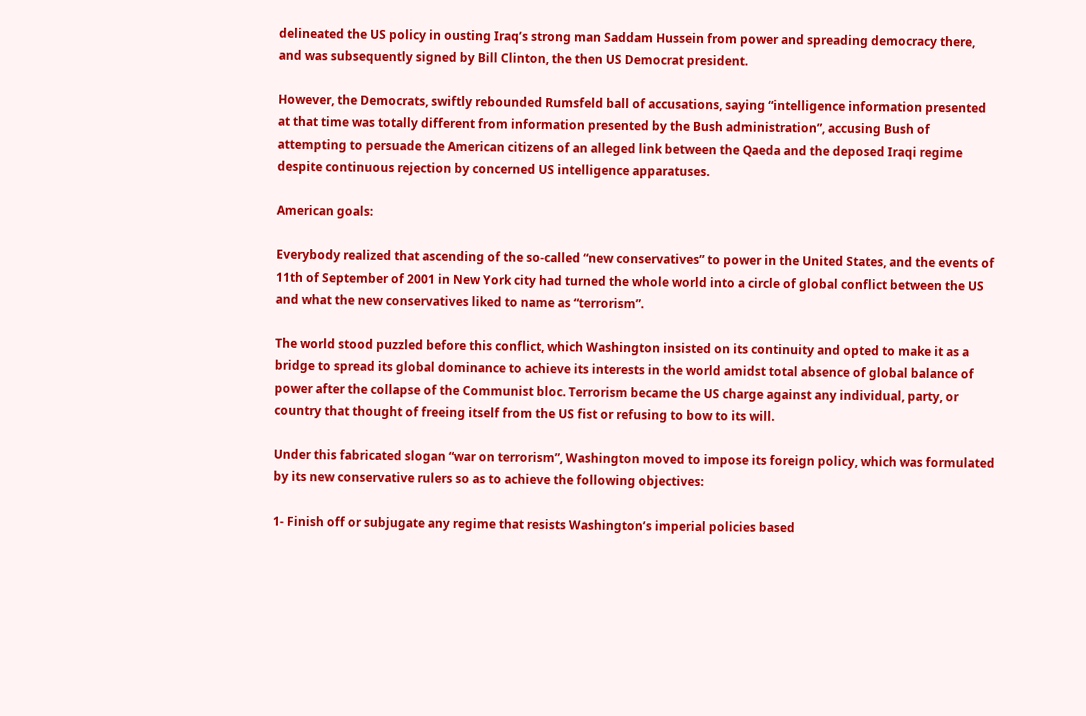delineated the US policy in ousting Iraq’s strong man Saddam Hussein from power and spreading democracy there, and was subsequently signed by Bill Clinton, the then US Democrat president.

However, the Democrats, swiftly rebounded Rumsfeld ball of accusations, saying “intelligence information presented at that time was totally different from information presented by the Bush administration”, accusing Bush of attempting to persuade the American citizens of an alleged link between the Qaeda and the deposed Iraqi regime despite continuous rejection by concerned US intelligence apparatuses.

American goals:

Everybody realized that ascending of the so-called “new conservatives” to power in the United States, and the events of 11th of September of 2001 in New York city had turned the whole world into a circle of global conflict between the US and what the new conservatives liked to name as “terrorism”.

The world stood puzzled before this conflict, which Washington insisted on its continuity and opted to make it as a bridge to spread its global dominance to achieve its interests in the world amidst total absence of global balance of power after the collapse of the Communist bloc. Terrorism became the US charge against any individual, party, or country that thought of freeing itself from the US fist or refusing to bow to its will.

Under this fabricated slogan “war on terrorism”, Washington moved to impose its foreign policy, which was formulated by its new conservative rulers so as to achieve the following objectives:

1- Finish off or subjugate any regime that resists Washington’s imperial policies based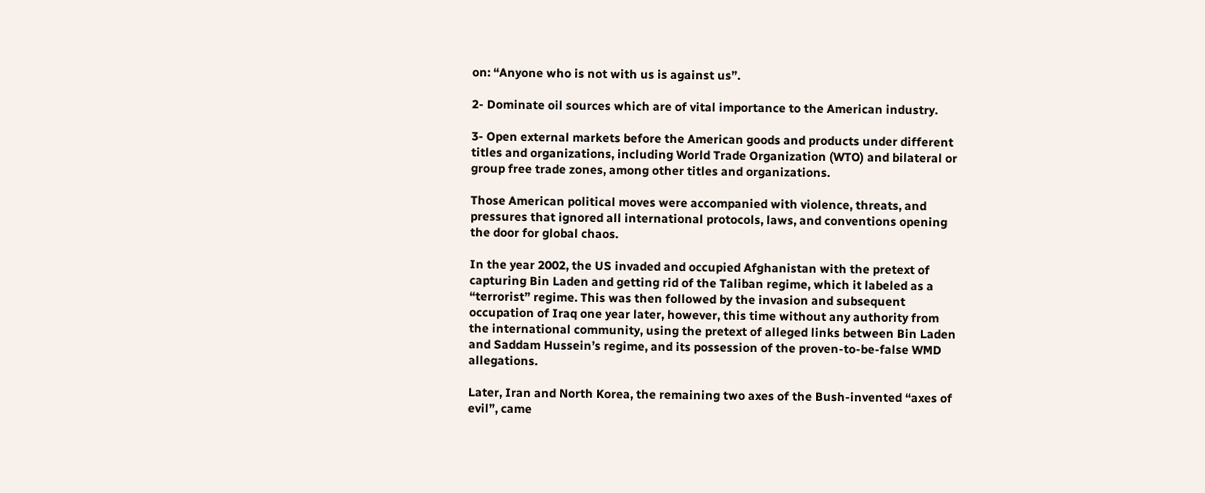on: “Anyone who is not with us is against us”.

2- Dominate oil sources which are of vital importance to the American industry.

3- Open external markets before the American goods and products under different titles and organizations, including World Trade Organization (WTO) and bilateral or group free trade zones, among other titles and organizations.

Those American political moves were accompanied with violence, threats, and pressures that ignored all international protocols, laws, and conventions opening the door for global chaos.

In the year 2002, the US invaded and occupied Afghanistan with the pretext of capturing Bin Laden and getting rid of the Taliban regime, which it labeled as a “terrorist” regime. This was then followed by the invasion and subsequent occupation of Iraq one year later, however, this time without any authority from the international community, using the pretext of alleged links between Bin Laden and Saddam Hussein’s regime, and its possession of the proven-to-be-false WMD allegations.

Later, Iran and North Korea, the remaining two axes of the Bush-invented “axes of evil”, came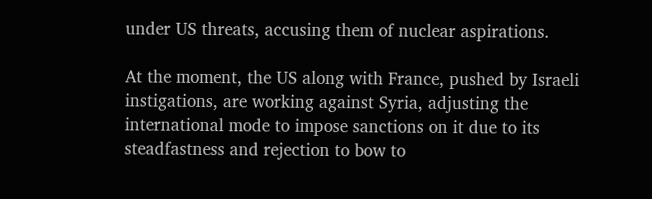under US threats, accusing them of nuclear aspirations.

At the moment, the US along with France, pushed by Israeli instigations, are working against Syria, adjusting the international mode to impose sanctions on it due to its steadfastness and rejection to bow to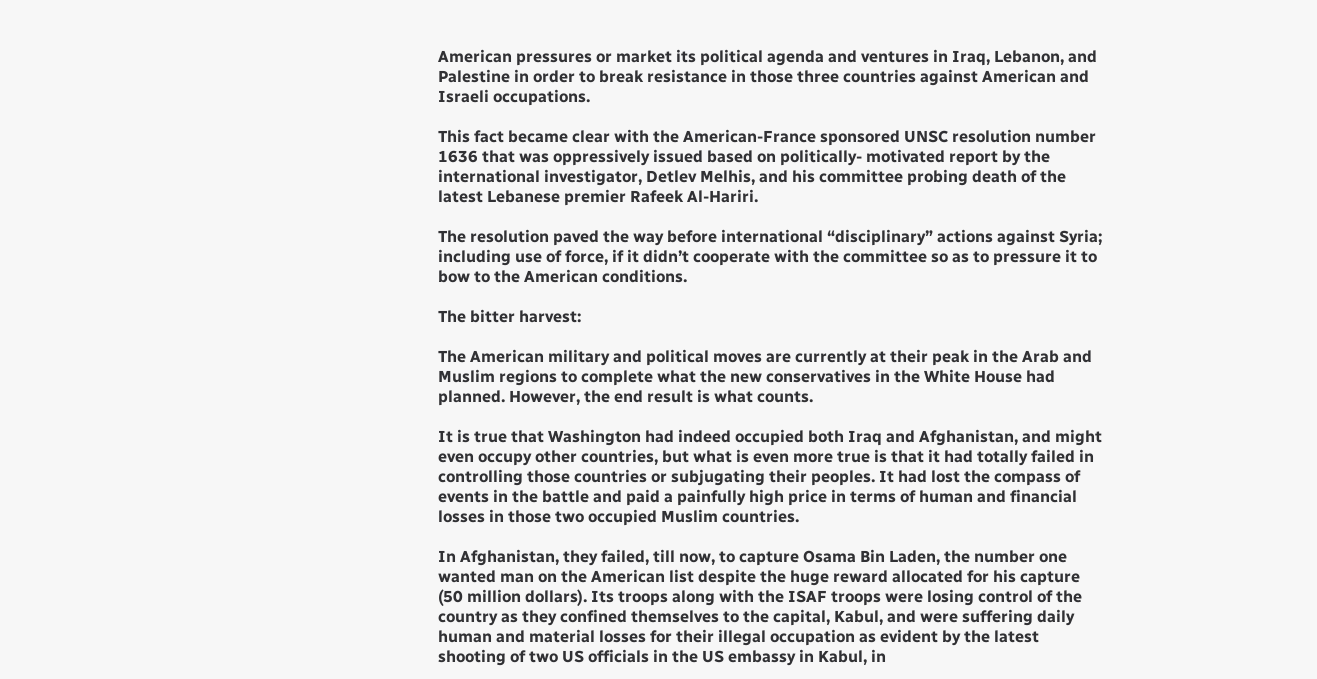American pressures or market its political agenda and ventures in Iraq, Lebanon, and Palestine in order to break resistance in those three countries against American and Israeli occupations.

This fact became clear with the American-France sponsored UNSC resolution number 1636 that was oppressively issued based on politically- motivated report by the international investigator, Detlev Melhis, and his committee probing death of the latest Lebanese premier Rafeek Al-Hariri.

The resolution paved the way before international “disciplinary” actions against Syria; including use of force, if it didn’t cooperate with the committee so as to pressure it to bow to the American conditions.

The bitter harvest:

The American military and political moves are currently at their peak in the Arab and Muslim regions to complete what the new conservatives in the White House had planned. However, the end result is what counts.

It is true that Washington had indeed occupied both Iraq and Afghanistan, and might even occupy other countries, but what is even more true is that it had totally failed in controlling those countries or subjugating their peoples. It had lost the compass of events in the battle and paid a painfully high price in terms of human and financial losses in those two occupied Muslim countries.

In Afghanistan, they failed, till now, to capture Osama Bin Laden, the number one wanted man on the American list despite the huge reward allocated for his capture (50 million dollars). Its troops along with the ISAF troops were losing control of the country as they confined themselves to the capital, Kabul, and were suffering daily human and material losses for their illegal occupation as evident by the latest shooting of two US officials in the US embassy in Kabul, in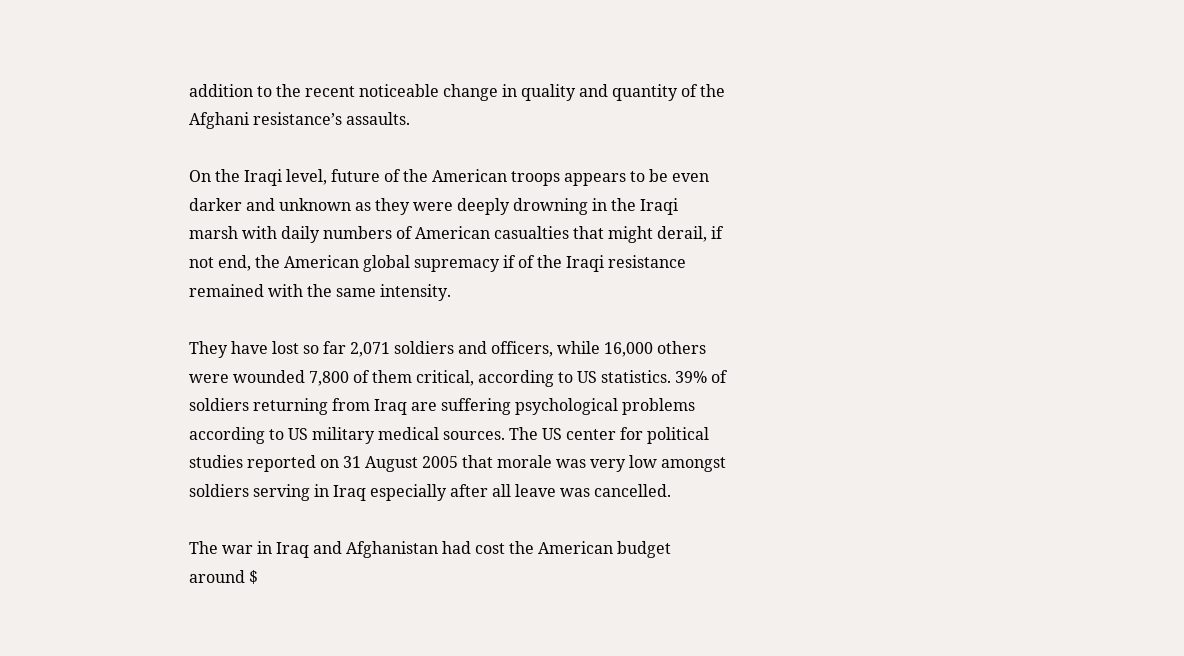addition to the recent noticeable change in quality and quantity of the Afghani resistance’s assaults.

On the Iraqi level, future of the American troops appears to be even darker and unknown as they were deeply drowning in the Iraqi marsh with daily numbers of American casualties that might derail, if not end, the American global supremacy if of the Iraqi resistance remained with the same intensity.

They have lost so far 2,071 soldiers and officers, while 16,000 others were wounded 7,800 of them critical, according to US statistics. 39% of soldiers returning from Iraq are suffering psychological problems according to US military medical sources. The US center for political studies reported on 31 August 2005 that morale was very low amongst soldiers serving in Iraq especially after all leave was cancelled.

The war in Iraq and Afghanistan had cost the American budget around $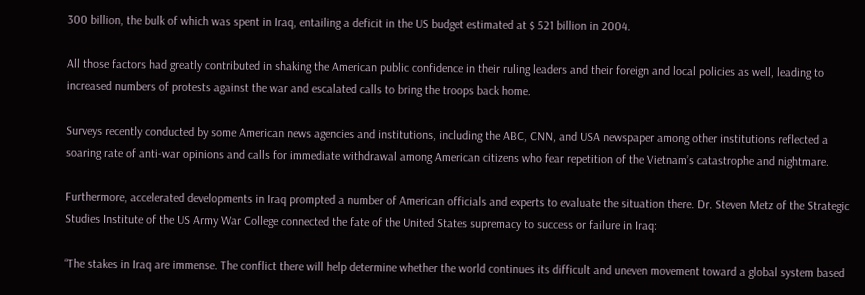300 billion, the bulk of which was spent in Iraq, entailing a deficit in the US budget estimated at $ 521 billion in 2004.

All those factors had greatly contributed in shaking the American public confidence in their ruling leaders and their foreign and local policies as well, leading to increased numbers of protests against the war and escalated calls to bring the troops back home.

Surveys recently conducted by some American news agencies and institutions, including the ABC, CNN, and USA newspaper among other institutions reflected a soaring rate of anti-war opinions and calls for immediate withdrawal among American citizens who fear repetition of the Vietnam’s catastrophe and nightmare.

Furthermore, accelerated developments in Iraq prompted a number of American officials and experts to evaluate the situation there. Dr. Steven Metz of the Strategic Studies Institute of the US Army War College connected the fate of the United States supremacy to success or failure in Iraq:

“The stakes in Iraq are immense. The conflict there will help determine whether the world continues its difficult and uneven movement toward a global system based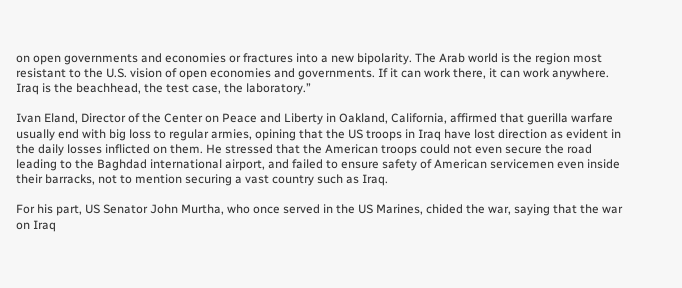on open governments and economies or fractures into a new bipolarity. The Arab world is the region most resistant to the U.S. vision of open economies and governments. If it can work there, it can work anywhere. Iraq is the beachhead, the test case, the laboratory.”

Ivan Eland, Director of the Center on Peace and Liberty in Oakland, California, affirmed that guerilla warfare usually end with big loss to regular armies, opining that the US troops in Iraq have lost direction as evident in the daily losses inflicted on them. He stressed that the American troops could not even secure the road leading to the Baghdad international airport, and failed to ensure safety of American servicemen even inside their barracks, not to mention securing a vast country such as Iraq.

For his part, US Senator John Murtha, who once served in the US Marines, chided the war, saying that the war on Iraq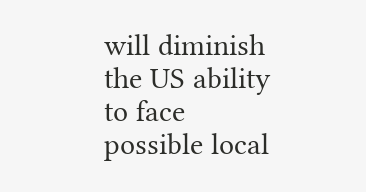will diminish the US ability to face possible local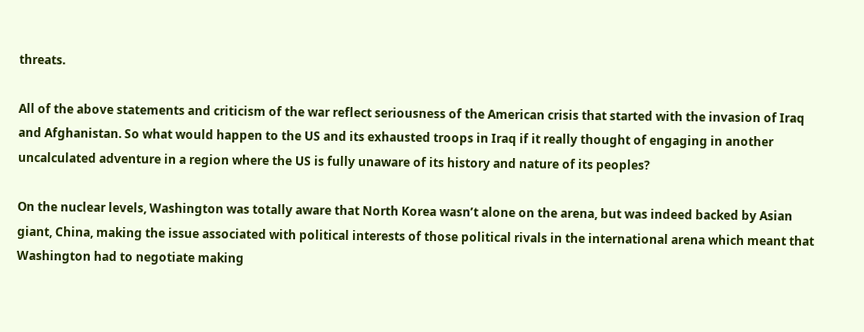threats.

All of the above statements and criticism of the war reflect seriousness of the American crisis that started with the invasion of Iraq and Afghanistan. So what would happen to the US and its exhausted troops in Iraq if it really thought of engaging in another uncalculated adventure in a region where the US is fully unaware of its history and nature of its peoples?

On the nuclear levels, Washington was totally aware that North Korea wasn’t alone on the arena, but was indeed backed by Asian giant, China, making the issue associated with political interests of those political rivals in the international arena which meant that Washington had to negotiate making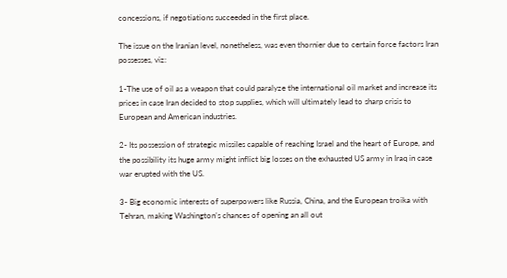concessions, if negotiations succeeded in the first place.

The issue on the Iranian level, nonetheless, was even thornier due to certain force factors Iran possesses, viz:

1-The use of oil as a weapon that could paralyze the international oil market and increase its prices in case Iran decided to stop supplies, which will ultimately lead to sharp crisis to European and American industries.

2- Its possession of strategic missiles capable of reaching Israel and the heart of Europe, and the possibility its huge army might inflict big losses on the exhausted US army in Iraq in case war erupted with the US.

3- Big economic interests of superpowers like Russia, China, and the European troika with Tehran, making Washington’s chances of opening an all out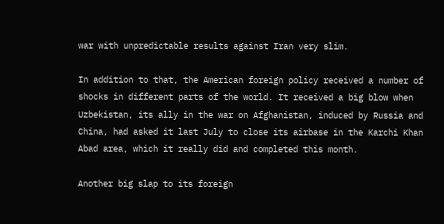war with unpredictable results against Iran very slim.

In addition to that, the American foreign policy received a number of shocks in different parts of the world. It received a big blow when Uzbekistan, its ally in the war on Afghanistan, induced by Russia and China, had asked it last July to close its airbase in the Karchi Khan Abad area, which it really did and completed this month.

Another big slap to its foreign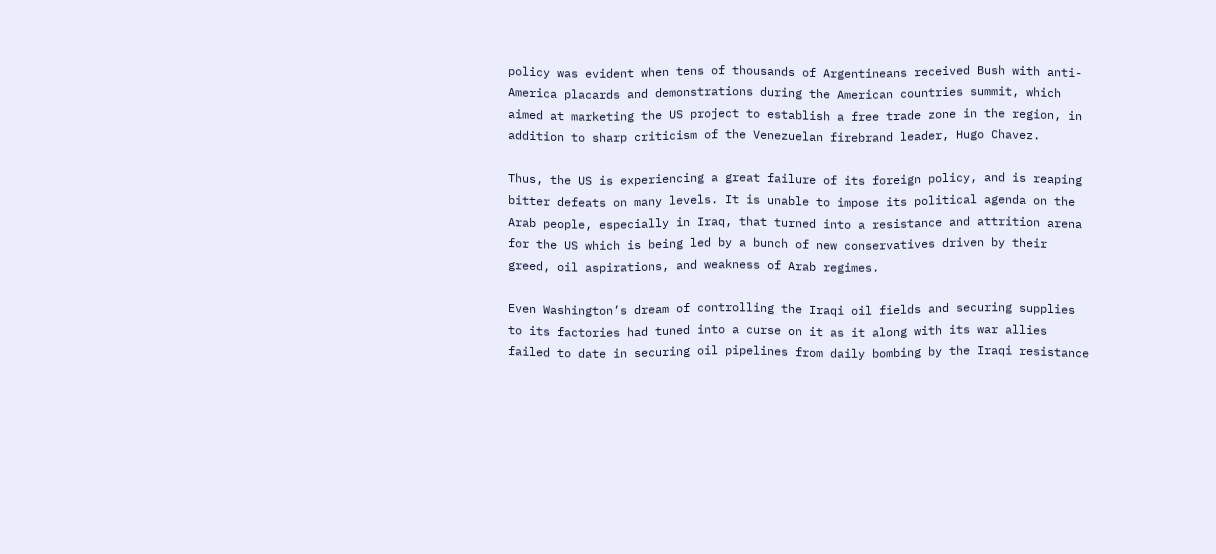policy was evident when tens of thousands of Argentineans received Bush with anti-America placards and demonstrations during the American countries summit, which aimed at marketing the US project to establish a free trade zone in the region, in addition to sharp criticism of the Venezuelan firebrand leader, Hugo Chavez.

Thus, the US is experiencing a great failure of its foreign policy, and is reaping bitter defeats on many levels. It is unable to impose its political agenda on the Arab people, especially in Iraq, that turned into a resistance and attrition arena for the US which is being led by a bunch of new conservatives driven by their greed, oil aspirations, and weakness of Arab regimes.

Even Washington’s dream of controlling the Iraqi oil fields and securing supplies to its factories had tuned into a curse on it as it along with its war allies failed to date in securing oil pipelines from daily bombing by the Iraqi resistance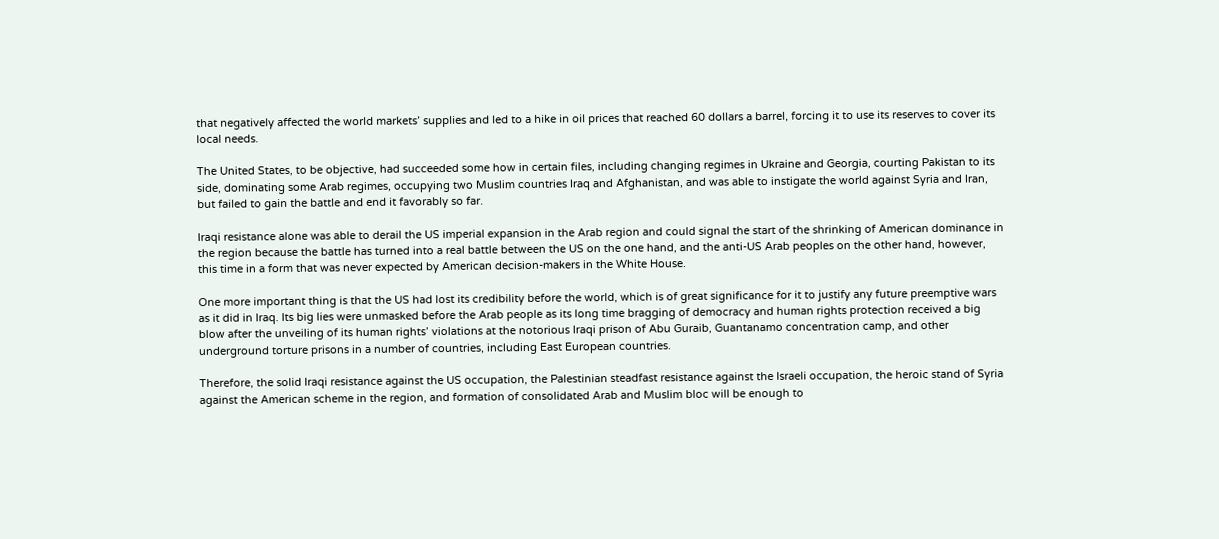that negatively affected the world markets’ supplies and led to a hike in oil prices that reached 60 dollars a barrel, forcing it to use its reserves to cover its local needs.

The United States, to be objective, had succeeded some how in certain files, including changing regimes in Ukraine and Georgia, courting Pakistan to its side, dominating some Arab regimes, occupying two Muslim countries Iraq and Afghanistan, and was able to instigate the world against Syria and Iran, but failed to gain the battle and end it favorably so far.

Iraqi resistance alone was able to derail the US imperial expansion in the Arab region and could signal the start of the shrinking of American dominance in the region because the battle has turned into a real battle between the US on the one hand, and the anti-US Arab peoples on the other hand, however, this time in a form that was never expected by American decision-makers in the White House.

One more important thing is that the US had lost its credibility before the world, which is of great significance for it to justify any future preemptive wars as it did in Iraq. Its big lies were unmasked before the Arab people as its long time bragging of democracy and human rights protection received a big blow after the unveiling of its human rights’ violations at the notorious Iraqi prison of Abu Guraib, Guantanamo concentration camp, and other underground torture prisons in a number of countries, including East European countries.

Therefore, the solid Iraqi resistance against the US occupation, the Palestinian steadfast resistance against the Israeli occupation, the heroic stand of Syria against the American scheme in the region, and formation of consolidated Arab and Muslim bloc will be enough to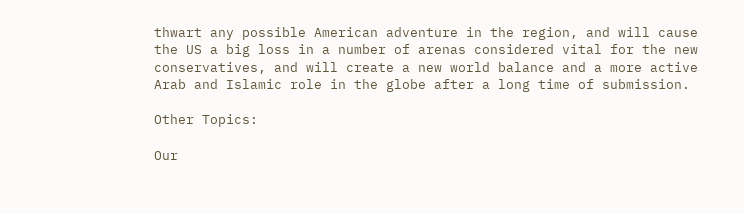thwart any possible American adventure in the region, and will cause the US a big loss in a number of arenas considered vital for the new conservatives, and will create a new world balance and a more active Arab and Islamic role in the globe after a long time of submission.

Other Topics:

Our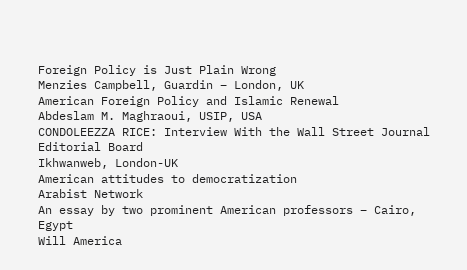Foreign Policy is Just Plain Wrong
Menzies Campbell, Guardin – London, UK
American Foreign Policy and Islamic Renewal
Abdeslam M. Maghraoui, USIP, USA
CONDOLEEZZA RICE: Interview With the Wall Street Journal Editorial Board
Ikhwanweb, London-UK
American attitudes to democratization
Arabist Network
An essay by two prominent American professors – Cairo, Egypt
Will America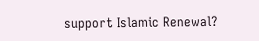support Islamic Renewal?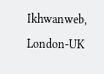Ikhwanweb, London-UK